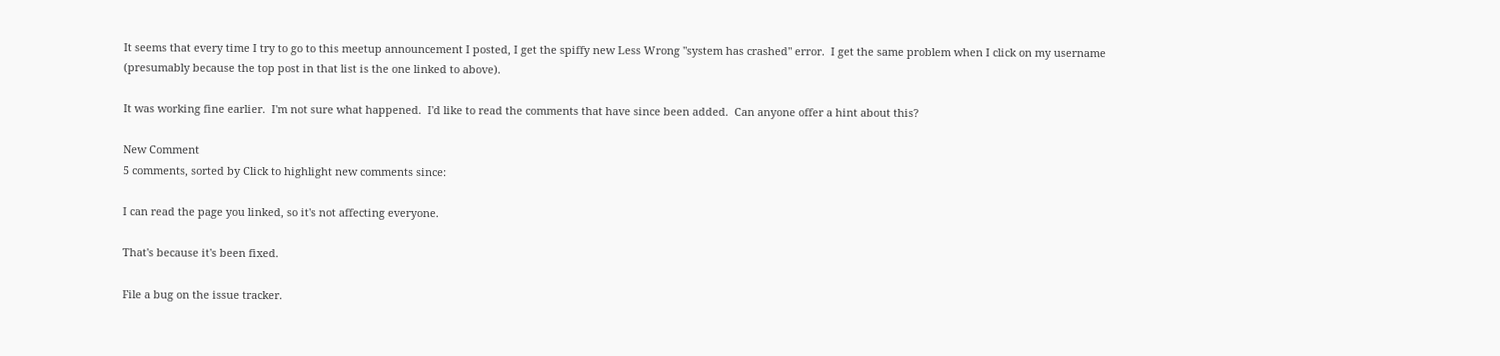It seems that every time I try to go to this meetup announcement I posted, I get the spiffy new Less Wrong "system has crashed" error.  I get the same problem when I click on my username (presumably because the top post in that list is the one linked to above).

It was working fine earlier.  I'm not sure what happened.  I'd like to read the comments that have since been added.  Can anyone offer a hint about this?

New Comment
5 comments, sorted by Click to highlight new comments since:

I can read the page you linked, so it's not affecting everyone.

That's because it's been fixed.

File a bug on the issue tracker.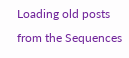Loading old posts from the Sequences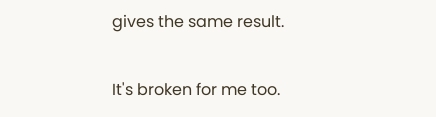gives the same result.

It's broken for me too.